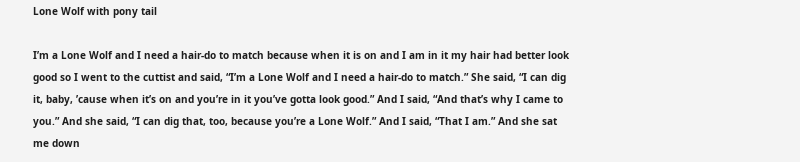Lone Wolf with pony tail

I’m a Lone Wolf and I need a hair-do to match because when it is on and I am in it my hair had better look good so I went to the cuttist and said, “I’m a Lone Wolf and I need a hair-do to match.” She said, “I can dig it, baby, ’cause when it’s on and you’re in it you’ve gotta look good.” And I said, “And that’s why I came to you.” And she said, “I can dig that, too, because you’re a Lone Wolf.” And I said, “That I am.” And she sat me down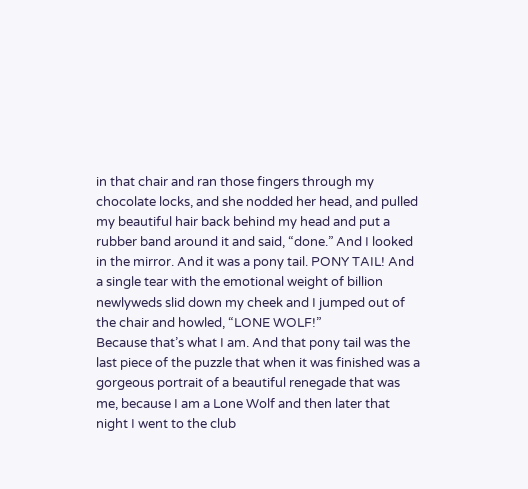in that chair and ran those fingers through my chocolate locks, and she nodded her head, and pulled my beautiful hair back behind my head and put a rubber band around it and said, “done.” And I looked in the mirror. And it was a pony tail. PONY TAIL! And a single tear with the emotional weight of billion newlyweds slid down my cheek and I jumped out of the chair and howled, “LONE WOLF!”
Because that’s what I am. And that pony tail was the last piece of the puzzle that when it was finished was a gorgeous portrait of a beautiful renegade that was me, because I am a Lone Wolf and then later that night I went to the club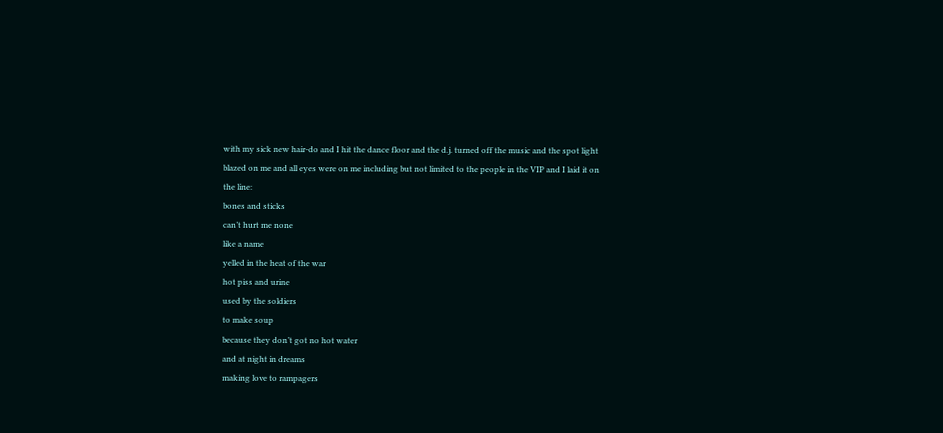with my sick new hair-do and I hit the dance floor and the d.j. turned off the music and the spot light blazed on me and all eyes were on me including but not limited to the people in the VIP and I laid it on the line:
bones and sticks
can’t hurt me none
like a name
yelled in the heat of the war
hot piss and urine
used by the soldiers
to make soup
because they don’t got no hot water
and at night in dreams
making love to rampagers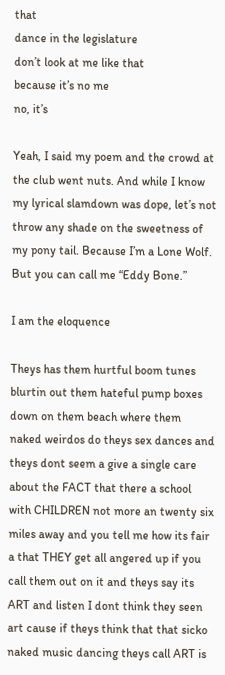that
dance in the legislature
don’t look at me like that
because it’s no me
no, it’s

Yeah, I said my poem and the crowd at the club went nuts. And while I know my lyrical slamdown was dope, let’s not throw any shade on the sweetness of my pony tail. Because I’m a Lone Wolf. But you can call me “Eddy Bone.”

I am the eloquence

Theys has them hurtful boom tunes blurtin out them hateful pump boxes down on them beach where them naked weirdos do theys sex dances and theys dont seem a give a single care about the FACT that there a school with CHILDREN not more an twenty six miles away and you tell me how its fair a that THEY get all angered up if you call them out on it and theys say its ART and listen I dont think they seen art cause if theys think that that sicko naked music dancing theys call ART is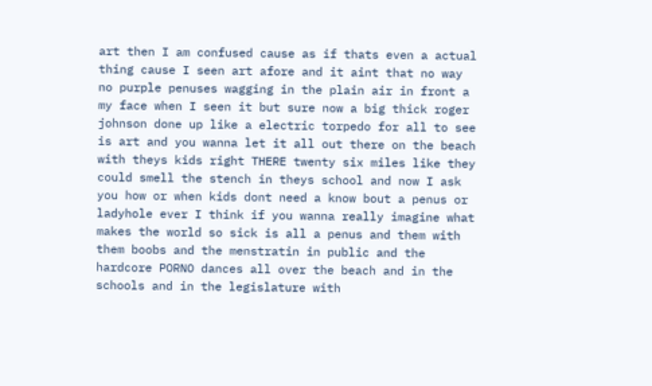art then I am confused cause as if thats even a actual thing cause I seen art afore and it aint that no way no purple penuses wagging in the plain air in front a my face when I seen it but sure now a big thick roger johnson done up like a electric torpedo for all to see is art and you wanna let it all out there on the beach with theys kids right THERE twenty six miles like they could smell the stench in theys school and now I ask you how or when kids dont need a know bout a penus or ladyhole ever I think if you wanna really imagine what makes the world so sick is all a penus and them with them boobs and the menstratin in public and the hardcore PORNO dances all over the beach and in the schools and in the legislature with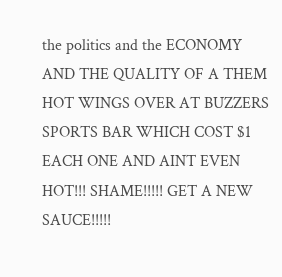the politics and the ECONOMY AND THE QUALITY OF A THEM HOT WINGS OVER AT BUZZERS SPORTS BAR WHICH COST $1 EACH ONE AND AINT EVEN HOT!!! SHAME!!!!! GET A NEW SAUCE!!!!!